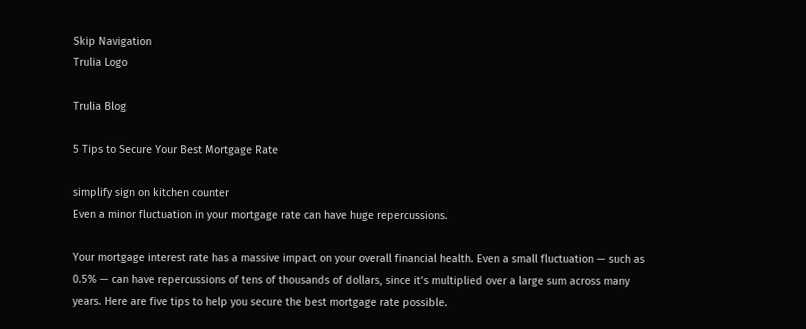Skip Navigation
Trulia Logo

Trulia Blog

5 Tips to Secure Your Best Mortgage Rate

simplify sign on kitchen counter
Even a minor fluctuation in your mortgage rate can have huge repercussions.

Your mortgage interest rate has a massive impact on your overall financial health. Even a small fluctuation — such as 0.5% — can have repercussions of tens of thousands of dollars, since it’s multiplied over a large sum across many years. Here are five tips to help you secure the best mortgage rate possible.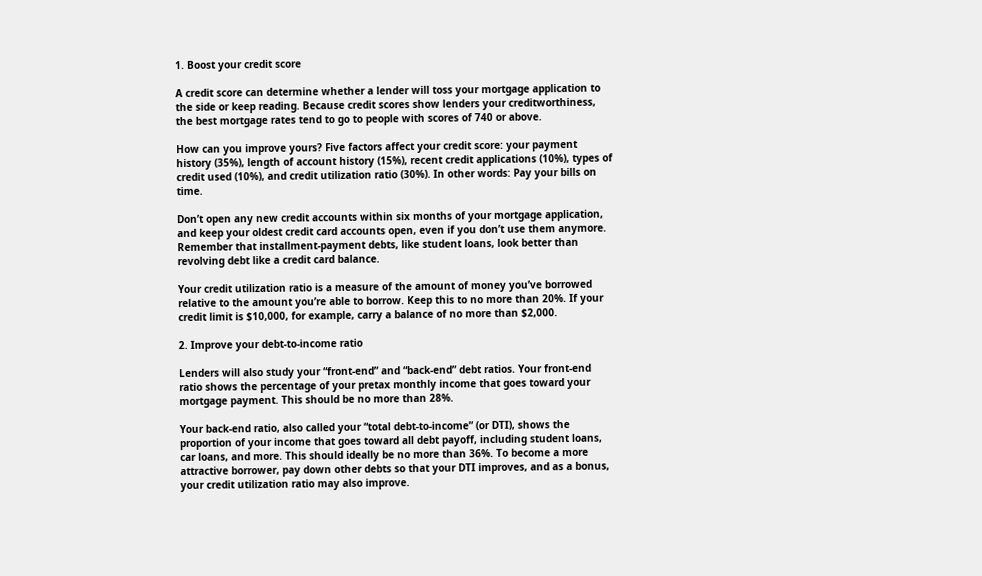1. Boost your credit score

A credit score can determine whether a lender will toss your mortgage application to the side or keep reading. Because credit scores show lenders your creditworthiness, the best mortgage rates tend to go to people with scores of 740 or above.

How can you improve yours? Five factors affect your credit score: your payment history (35%), length of account history (15%), recent credit applications (10%), types of credit used (10%), and credit utilization ratio (30%). In other words: Pay your bills on time.

Don’t open any new credit accounts within six months of your mortgage application, and keep your oldest credit card accounts open, even if you don’t use them anymore. Remember that installment-payment debts, like student loans, look better than revolving debt like a credit card balance.

Your credit utilization ratio is a measure of the amount of money you’ve borrowed relative to the amount you’re able to borrow. Keep this to no more than 20%. If your credit limit is $10,000, for example, carry a balance of no more than $2,000.

2. Improve your debt-to-income ratio

Lenders will also study your “front-end” and “back-end” debt ratios. Your front-end ratio shows the percentage of your pretax monthly income that goes toward your mortgage payment. This should be no more than 28%.

Your back-end ratio, also called your “total debt-to-income” (or DTI), shows the proportion of your income that goes toward all debt payoff, including student loans, car loans, and more. This should ideally be no more than 36%. To become a more attractive borrower, pay down other debts so that your DTI improves, and as a bonus, your credit utilization ratio may also improve.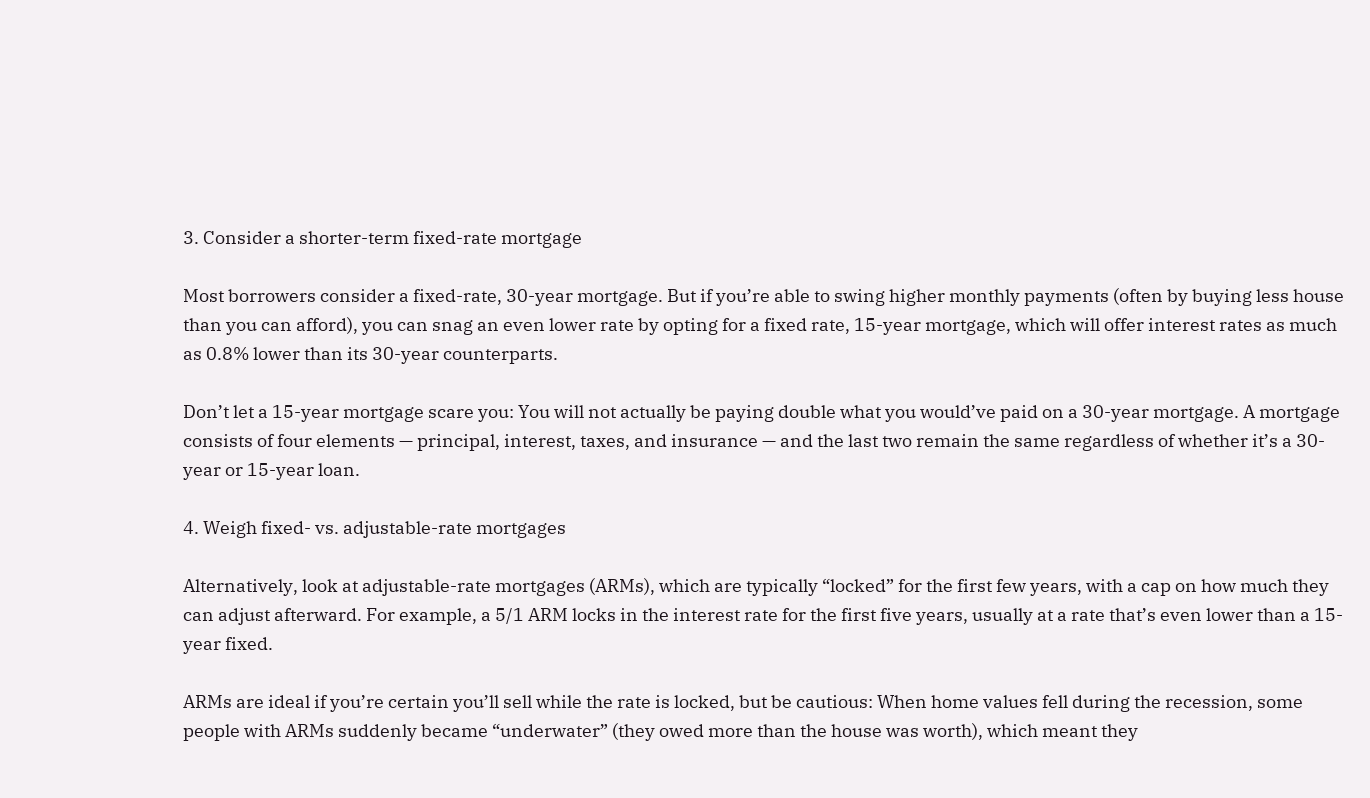3. Consider a shorter-term fixed-rate mortgage

Most borrowers consider a fixed-rate, 30-year mortgage. But if you’re able to swing higher monthly payments (often by buying less house than you can afford), you can snag an even lower rate by opting for a fixed rate, 15-year mortgage, which will offer interest rates as much as 0.8% lower than its 30-year counterparts.

Don’t let a 15-year mortgage scare you: You will not actually be paying double what you would’ve paid on a 30-year mortgage. A mortgage consists of four elements — principal, interest, taxes, and insurance — and the last two remain the same regardless of whether it’s a 30-year or 15-year loan.

4. Weigh fixed- vs. adjustable-rate mortgages

Alternatively, look at adjustable-rate mortgages (ARMs), which are typically “locked” for the first few years, with a cap on how much they can adjust afterward. For example, a 5/1 ARM locks in the interest rate for the first five years, usually at a rate that’s even lower than a 15-year fixed.

ARMs are ideal if you’re certain you’ll sell while the rate is locked, but be cautious: When home values fell during the recession, some people with ARMs suddenly became “underwater” (they owed more than the house was worth), which meant they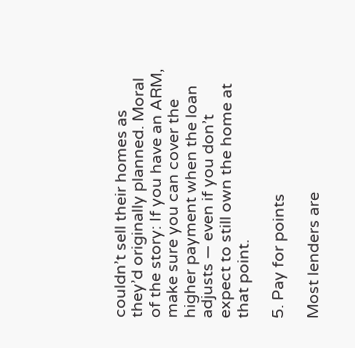couldn’t sell their homes as they’d originally planned. Moral of the story: If you have an ARM, make sure you can cover the higher payment when the loan adjusts — even if you don’t expect to still own the home at that point.

5. Pay for points

Most lenders are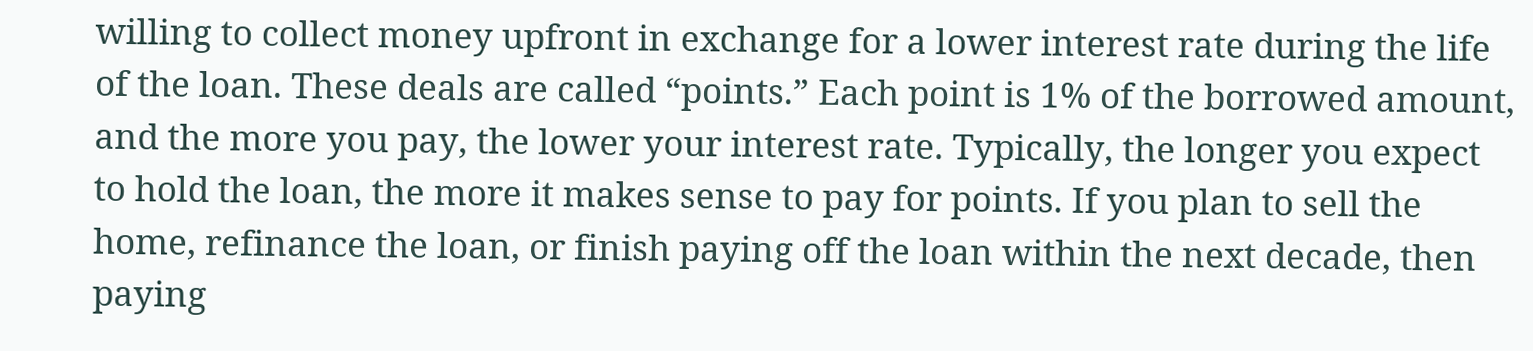willing to collect money upfront in exchange for a lower interest rate during the life of the loan. These deals are called “points.” Each point is 1% of the borrowed amount, and the more you pay, the lower your interest rate. Typically, the longer you expect to hold the loan, the more it makes sense to pay for points. If you plan to sell the home, refinance the loan, or finish paying off the loan within the next decade, then paying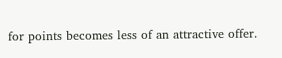for points becomes less of an attractive offer.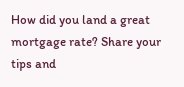How did you land a great mortgage rate? Share your tips and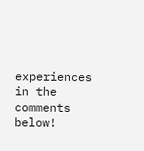experiences in the comments below!